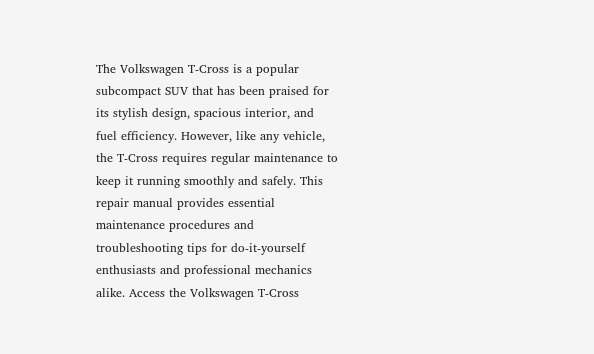The Volkswagen T-Cross is a popular subcompact SUV that has been praised for its stylish design, spacious interior, and fuel efficiency. However, like any vehicle, the T-Cross requires regular maintenance to keep it running smoothly and safely. This repair manual provides essential maintenance procedures and troubleshooting tips for do-it-yourself enthusiasts and professional mechanics alike. Access the Volkswagen T-Cross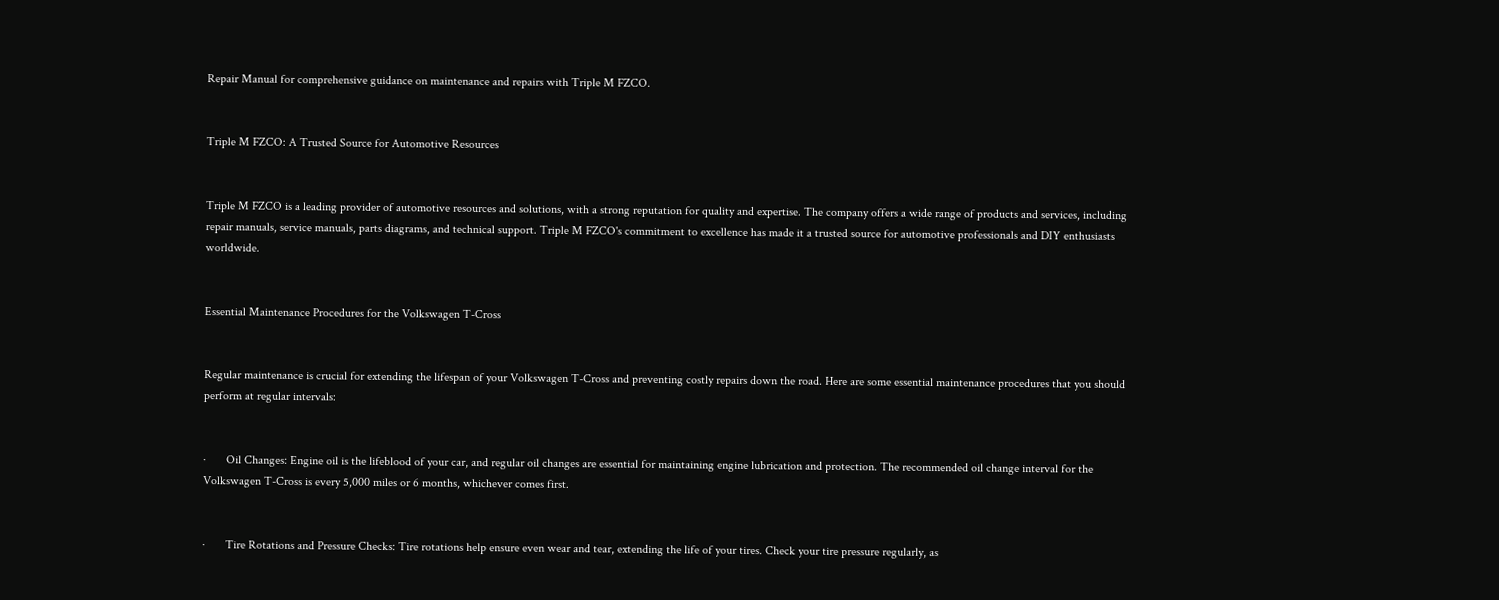Repair Manual for comprehensive guidance on maintenance and repairs with Triple M FZCO.


Triple M FZCO: A Trusted Source for Automotive Resources


Triple M FZCO is a leading provider of automotive resources and solutions, with a strong reputation for quality and expertise. The company offers a wide range of products and services, including repair manuals, service manuals, parts diagrams, and technical support. Triple M FZCO's commitment to excellence has made it a trusted source for automotive professionals and DIY enthusiasts worldwide.


Essential Maintenance Procedures for the Volkswagen T-Cross


Regular maintenance is crucial for extending the lifespan of your Volkswagen T-Cross and preventing costly repairs down the road. Here are some essential maintenance procedures that you should perform at regular intervals:


·       Oil Changes: Engine oil is the lifeblood of your car, and regular oil changes are essential for maintaining engine lubrication and protection. The recommended oil change interval for the Volkswagen T-Cross is every 5,000 miles or 6 months, whichever comes first.


·       Tire Rotations and Pressure Checks: Tire rotations help ensure even wear and tear, extending the life of your tires. Check your tire pressure regularly, as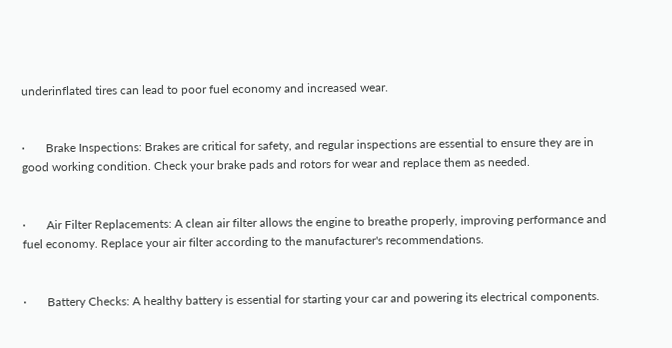underinflated tires can lead to poor fuel economy and increased wear.


·       Brake Inspections: Brakes are critical for safety, and regular inspections are essential to ensure they are in good working condition. Check your brake pads and rotors for wear and replace them as needed.


·       Air Filter Replacements: A clean air filter allows the engine to breathe properly, improving performance and fuel economy. Replace your air filter according to the manufacturer's recommendations.


·       Battery Checks: A healthy battery is essential for starting your car and powering its electrical components.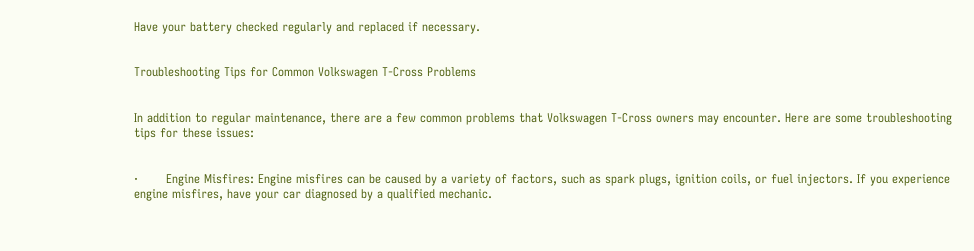Have your battery checked regularly and replaced if necessary.


Troubleshooting Tips for Common Volkswagen T-Cross Problems


In addition to regular maintenance, there are a few common problems that Volkswagen T-Cross owners may encounter. Here are some troubleshooting tips for these issues:


·       Engine Misfires: Engine misfires can be caused by a variety of factors, such as spark plugs, ignition coils, or fuel injectors. If you experience engine misfires, have your car diagnosed by a qualified mechanic.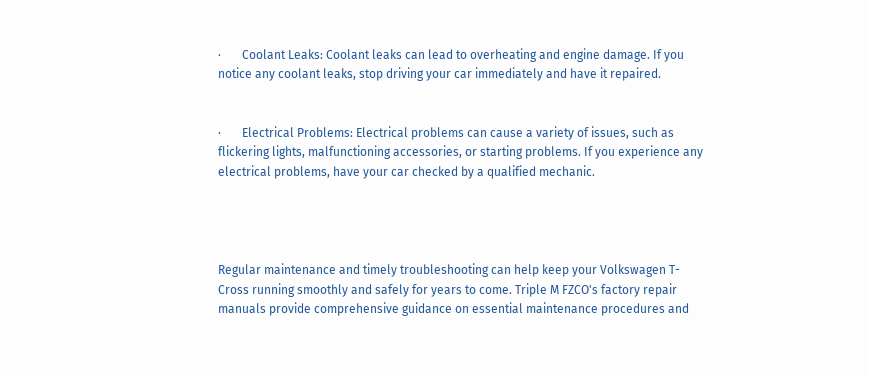·       Coolant Leaks: Coolant leaks can lead to overheating and engine damage. If you notice any coolant leaks, stop driving your car immediately and have it repaired.


·       Electrical Problems: Electrical problems can cause a variety of issues, such as flickering lights, malfunctioning accessories, or starting problems. If you experience any electrical problems, have your car checked by a qualified mechanic.




Regular maintenance and timely troubleshooting can help keep your Volkswagen T-Cross running smoothly and safely for years to come. Triple M FZCO's factory repair manuals provide comprehensive guidance on essential maintenance procedures and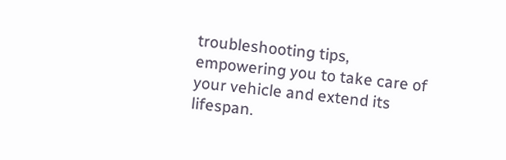troubleshooting tips, empowering you to take care of your vehicle and extend its lifespan.